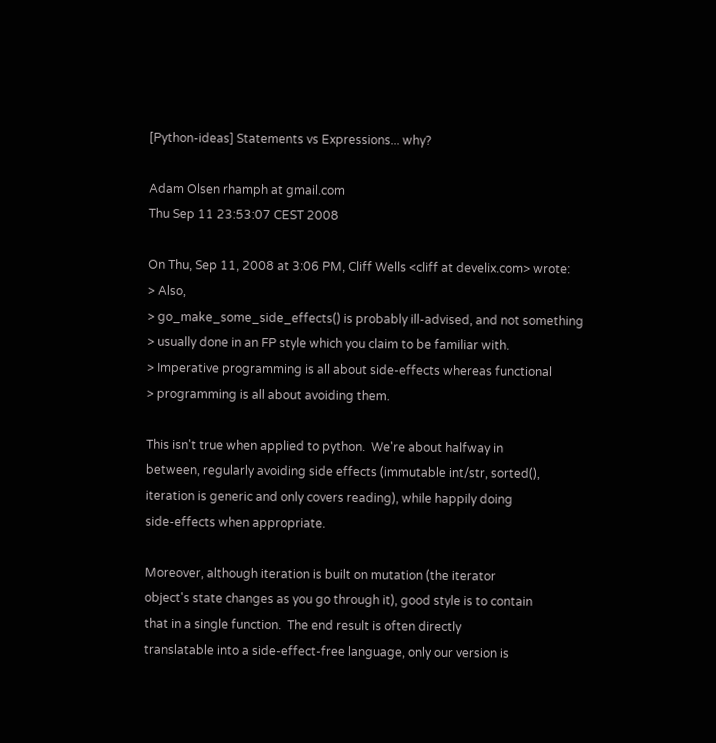[Python-ideas] Statements vs Expressions... why?

Adam Olsen rhamph at gmail.com
Thu Sep 11 23:53:07 CEST 2008

On Thu, Sep 11, 2008 at 3:06 PM, Cliff Wells <cliff at develix.com> wrote:
> Also,
> go_make_some_side_effects() is probably ill-advised, and not something
> usually done in an FP style which you claim to be familiar with.
> Imperative programming is all about side-effects whereas functional
> programming is all about avoiding them.

This isn't true when applied to python.  We're about halfway in
between, regularly avoiding side effects (immutable int/str, sorted(),
iteration is generic and only covers reading), while happily doing
side-effects when appropriate.

Moreover, although iteration is built on mutation (the iterator
object's state changes as you go through it), good style is to contain
that in a single function.  The end result is often directly
translatable into a side-effect-free language, only our version is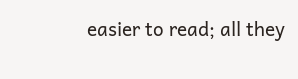easier to read; all they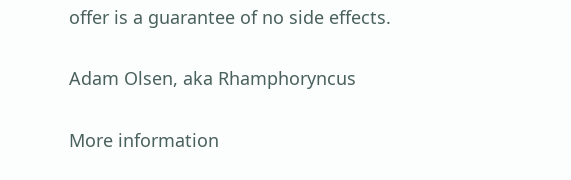offer is a guarantee of no side effects.

Adam Olsen, aka Rhamphoryncus

More information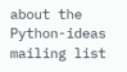about the Python-ideas mailing list